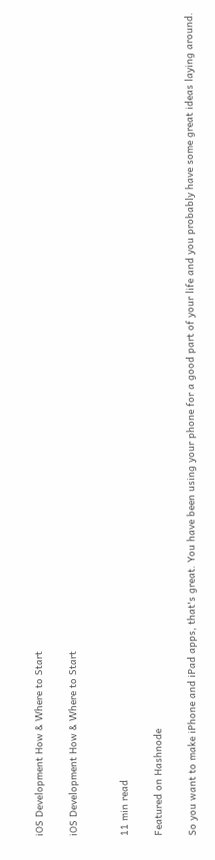iOS Development How & Where to Start

iOS Development How & Where to Start


11 min read

Featured on Hashnode

So you want to make iPhone and iPad apps, that's great. You have been using your phone for a good part of your life and you probably have some great ideas laying around.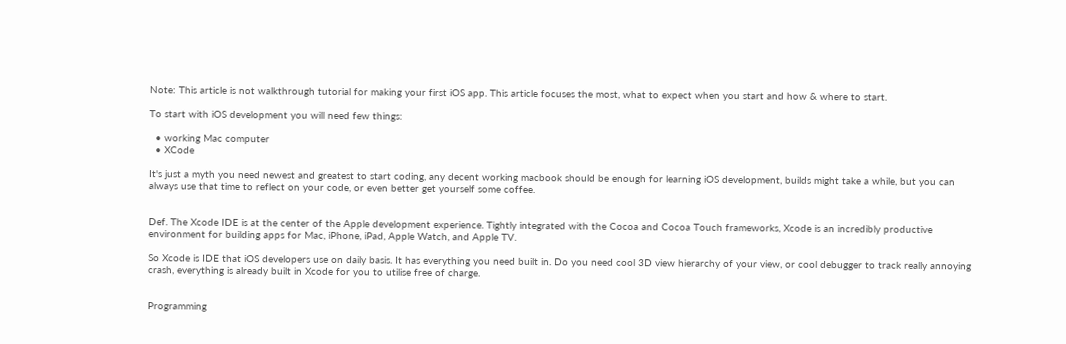Note: This article is not walkthrough tutorial for making your first iOS app. This article focuses the most, what to expect when you start and how & where to start.

To start with iOS development you will need few things:

  • working Mac computer
  • XCode

It's just a myth you need newest and greatest to start coding, any decent working macbook should be enough for learning iOS development, builds might take a while, but you can always use that time to reflect on your code, or even better get yourself some coffee.


Def. The Xcode IDE is at the center of the Apple development experience. Tightly integrated with the Cocoa and Cocoa Touch frameworks, Xcode is an incredibly productive environment for building apps for Mac, iPhone, iPad, Apple Watch, and Apple TV.

So Xcode is IDE that iOS developers use on daily basis. It has everything you need built in. Do you need cool 3D view hierarchy of your view, or cool debugger to track really annoying crash, everything is already built in Xcode for you to utilise free of charge.


Programming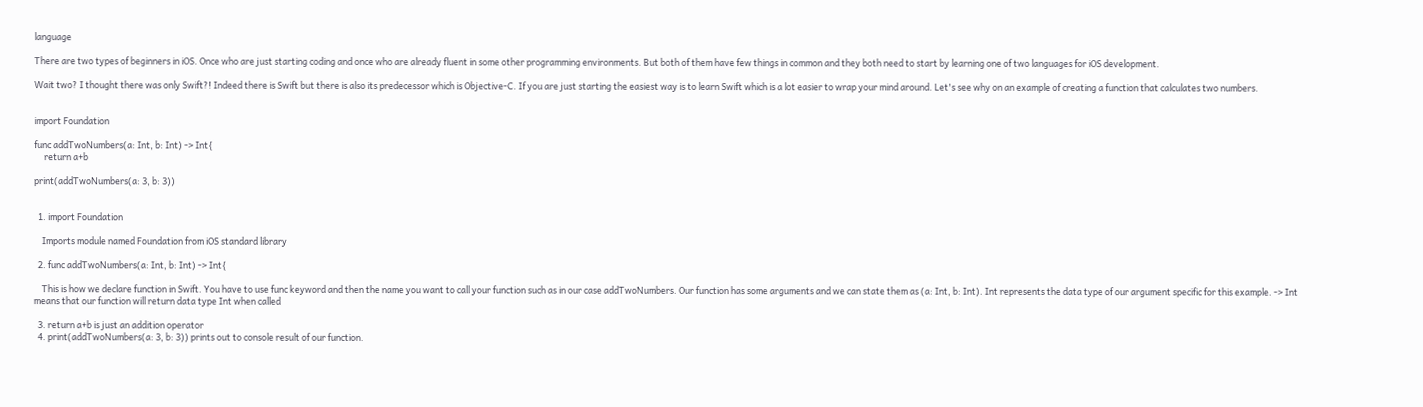language

There are two types of beginners in iOS. Once who are just starting coding and once who are already fluent in some other programming environments. But both of them have few things in common and they both need to start by learning one of two languages for iOS development.

Wait two? I thought there was only Swift?! Indeed there is Swift but there is also its predecessor which is Objective-C. If you are just starting the easiest way is to learn Swift which is a lot easier to wrap your mind around. Let's see why on an example of creating a function that calculates two numbers.


import Foundation

func addTwoNumbers(a: Int, b: Int) -> Int{
     return a+b

print(addTwoNumbers(a: 3, b: 3))


  1. import Foundation

    Imports module named Foundation from iOS standard library

  2. func addTwoNumbers(a: Int, b: Int) -> Int{

    This is how we declare function in Swift. You have to use func keyword and then the name you want to call your function such as in our case addTwoNumbers. Our function has some arguments and we can state them as (a: Int, b: Int). Int represents the data type of our argument specific for this example. -> Int means that our function will return data type Int when called

  3. return a+b is just an addition operator
  4. print(addTwoNumbers(a: 3, b: 3)) prints out to console result of our function.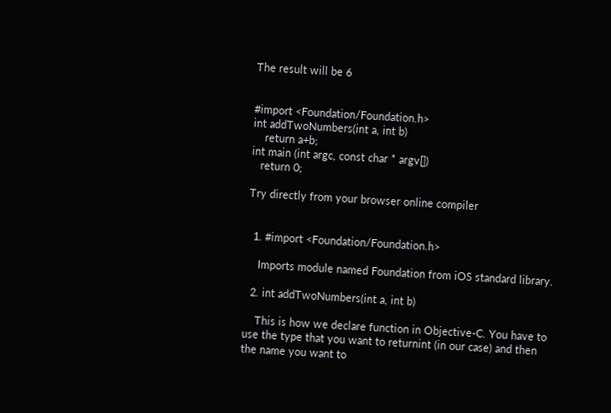The result will be 6


#import <Foundation/Foundation.h>
int addTwoNumbers(int a, int b)
    return a+b;
int main (int argc, const char * argv[])
   return 0;

Try directly from your browser online compiler


  1. #import <Foundation/Foundation.h>

    Imports module named Foundation from iOS standard library.

  2. int addTwoNumbers(int a, int b)

    This is how we declare function in Objective-C. You have to use the type that you want to returnint (in our case) and then the name you want to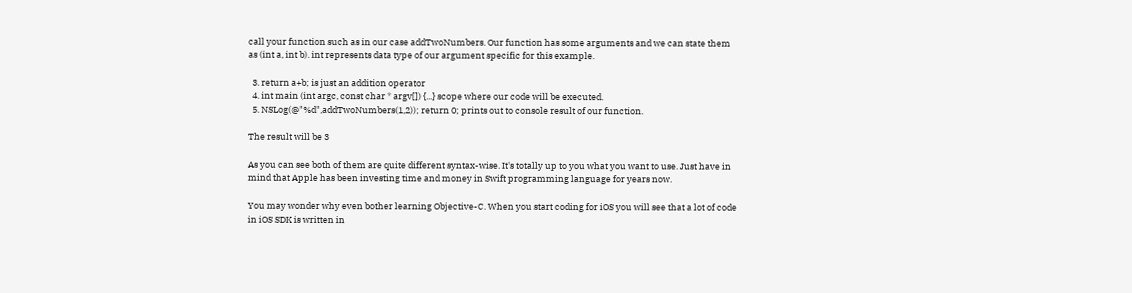call your function such as in our case addTwoNumbers. Our function has some arguments and we can state them as (int a, int b). int represents data type of our argument specific for this example.

  3. return a+b; is just an addition operator
  4. int main (int argc, const char * argv[]) {...} scope where our code will be executed.
  5. NSLog(@"%d",addTwoNumbers(1,2)); return 0; prints out to console result of our function.

The result will be 3

As you can see both of them are quite different syntax-wise. It's totally up to you what you want to use. Just have in mind that Apple has been investing time and money in Swift programming language for years now.

You may wonder why even bother learning Objective-C. When you start coding for iOS you will see that a lot of code in iOS SDK is written in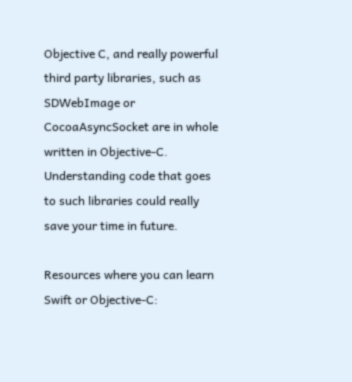Objective C, and really powerful third party libraries, such as SDWebImage or CocoaAsyncSocket are in whole written in Objective-C. Understanding code that goes to such libraries could really save your time in future.

Resources where you can learn Swift or Objective-C: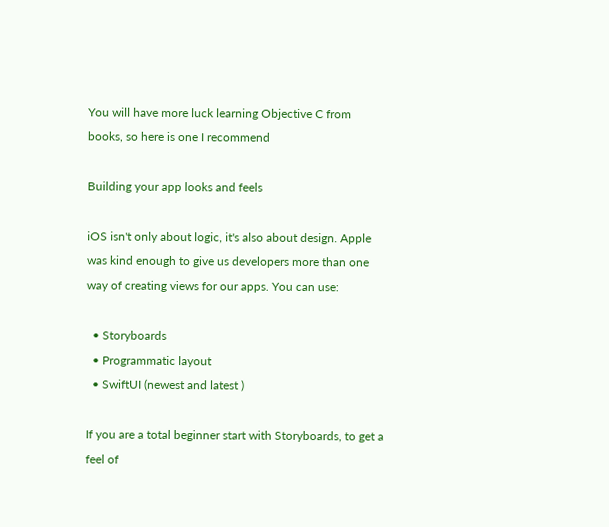You will have more luck learning Objective C from books, so here is one I recommend

Building your app looks and feels

iOS isn't only about logic, it's also about design. Apple was kind enough to give us developers more than one way of creating views for our apps. You can use:

  • Storyboards
  • Programmatic layout
  • SwiftUI (newest and latest )

If you are a total beginner start with Storyboards, to get a feel of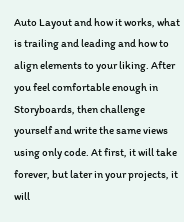Auto Layout and how it works, what is trailing and leading and how to align elements to your liking. After you feel comfortable enough in Storyboards, then challenge yourself and write the same views using only code. At first, it will take forever, but later in your projects, it will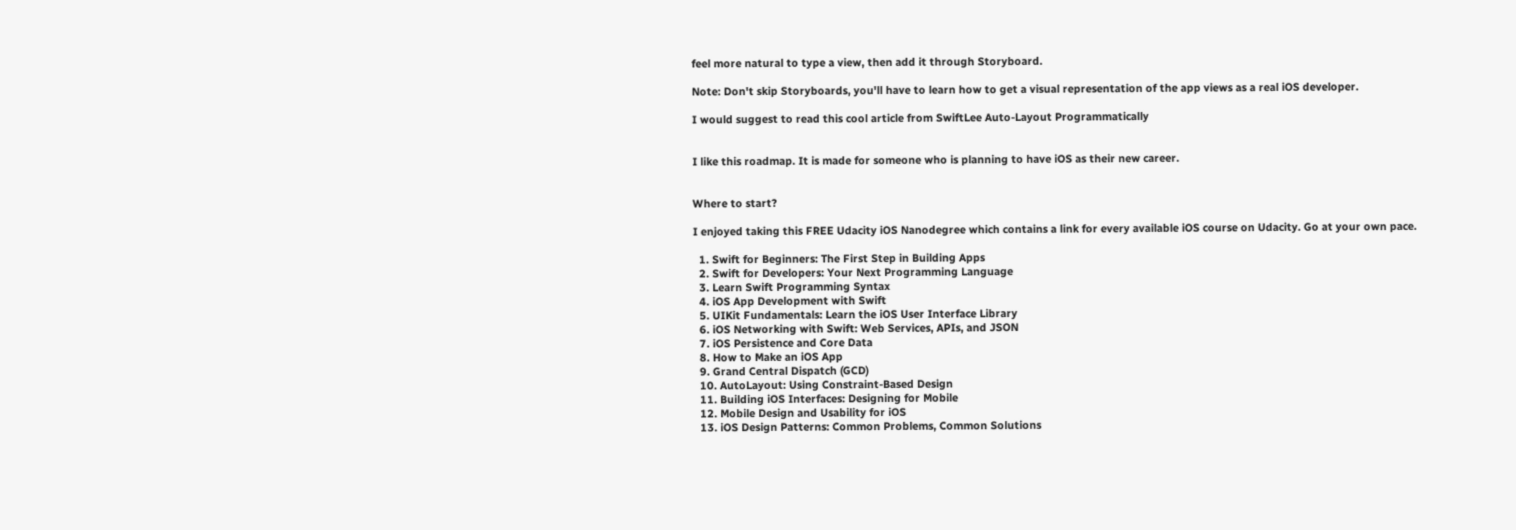feel more natural to type a view, then add it through Storyboard.

Note: Don't skip Storyboards, you'll have to learn how to get a visual representation of the app views as a real iOS developer.

I would suggest to read this cool article from SwiftLee Auto-Layout Programmatically


I like this roadmap. It is made for someone who is planning to have iOS as their new career.


Where to start?

I enjoyed taking this FREE Udacity iOS Nanodegree which contains a link for every available iOS course on Udacity. Go at your own pace.

  1. Swift for Beginners: The First Step in Building Apps
  2. Swift for Developers: Your Next Programming Language
  3. Learn Swift Programming Syntax
  4. iOS App Development with Swift
  5. UIKit Fundamentals: Learn the iOS User Interface Library
  6. iOS Networking with Swift: Web Services, APIs, and JSON
  7. iOS Persistence and Core Data
  8. How to Make an iOS App
  9. Grand Central Dispatch (GCD)
  10. AutoLayout: Using Constraint-Based Design
  11. Building iOS Interfaces: Designing for Mobile
  12. Mobile Design and Usability for iOS
  13. iOS Design Patterns: Common Problems, Common Solutions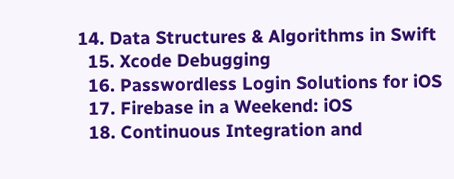14. Data Structures & Algorithms in Swift
  15. Xcode Debugging
  16. Passwordless Login Solutions for iOS
  17. Firebase in a Weekend: iOS
  18. Continuous Integration and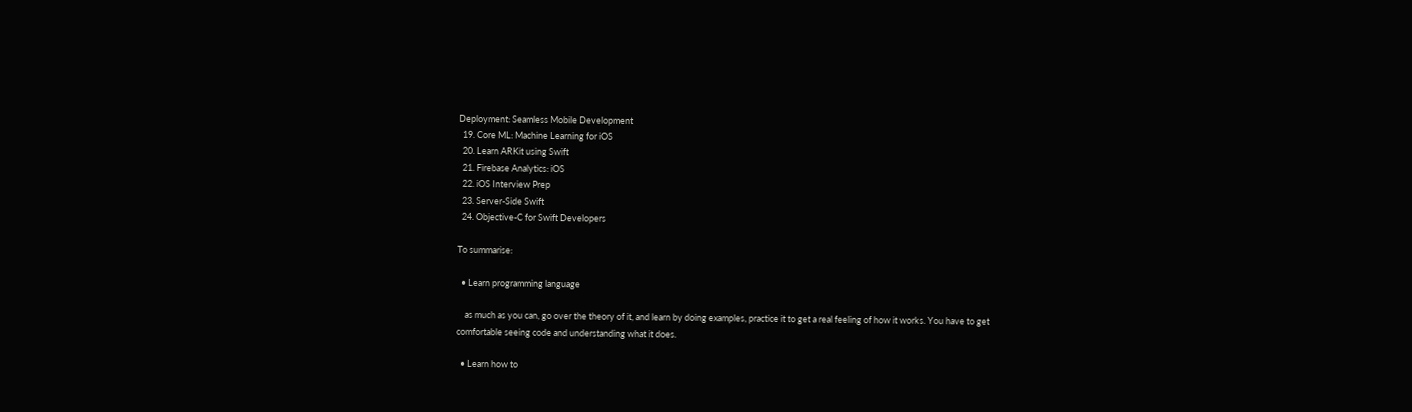Deployment: Seamless Mobile Development
  19. Core ML: Machine Learning for iOS
  20. Learn ARKit using Swift
  21. Firebase Analytics: iOS
  22. iOS Interview Prep
  23. Server-Side Swift
  24. Objective-C for Swift Developers

To summarise:

  • Learn programming language

    as much as you can, go over the theory of it, and learn by doing examples, practice it to get a real feeling of how it works. You have to get comfortable seeing code and understanding what it does.

  • Learn how to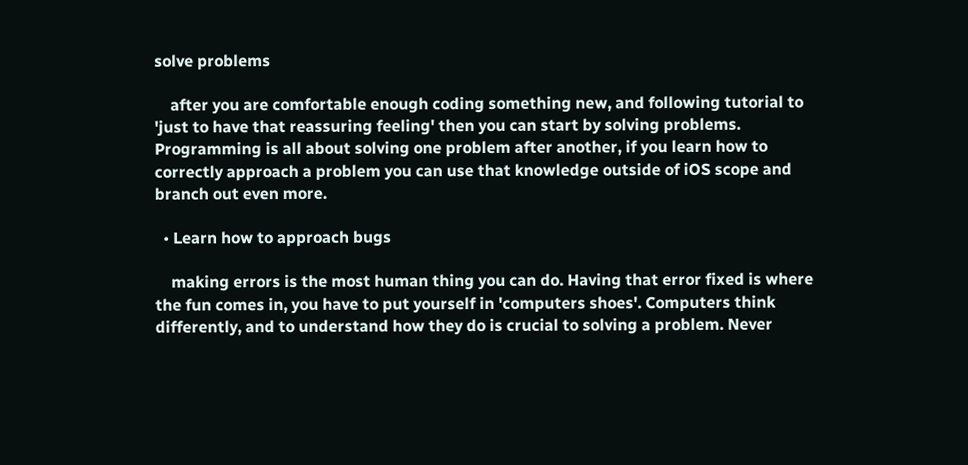solve problems

    after you are comfortable enough coding something new, and following tutorial to 'just to have that reassuring feeling' then you can start by solving problems. Programming is all about solving one problem after another, if you learn how to correctly approach a problem you can use that knowledge outside of iOS scope and branch out even more.

  • Learn how to approach bugs

    making errors is the most human thing you can do. Having that error fixed is where the fun comes in, you have to put yourself in 'computers shoes'. Computers think differently, and to understand how they do is crucial to solving a problem. Never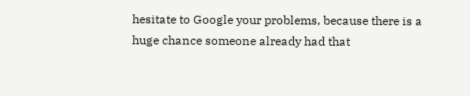hesitate to Google your problems, because there is a huge chance someone already had that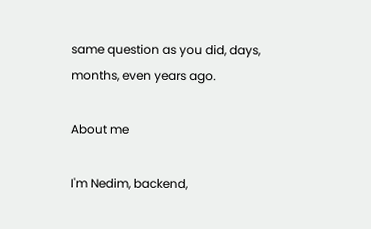same question as you did, days, months, even years ago.

About me

I'm Nedim, backend,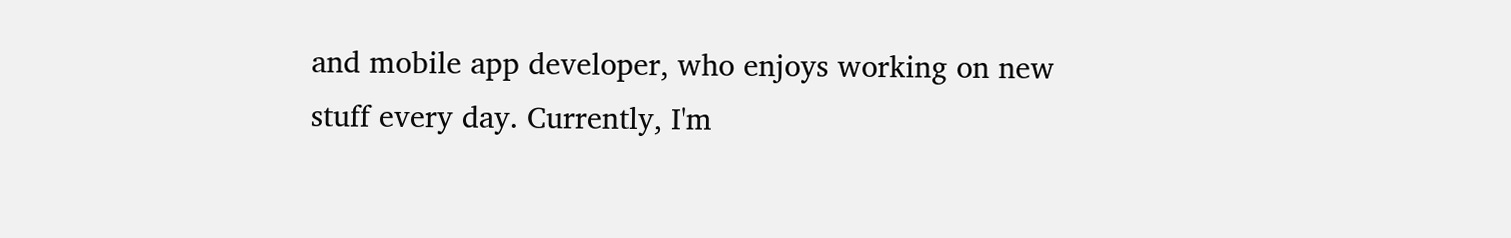and mobile app developer, who enjoys working on new stuff every day. Currently, I'm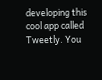developing this cool app called Tweetly. You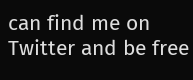can find me on Twitter and be free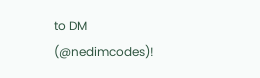to DM (@nedimcodes)!